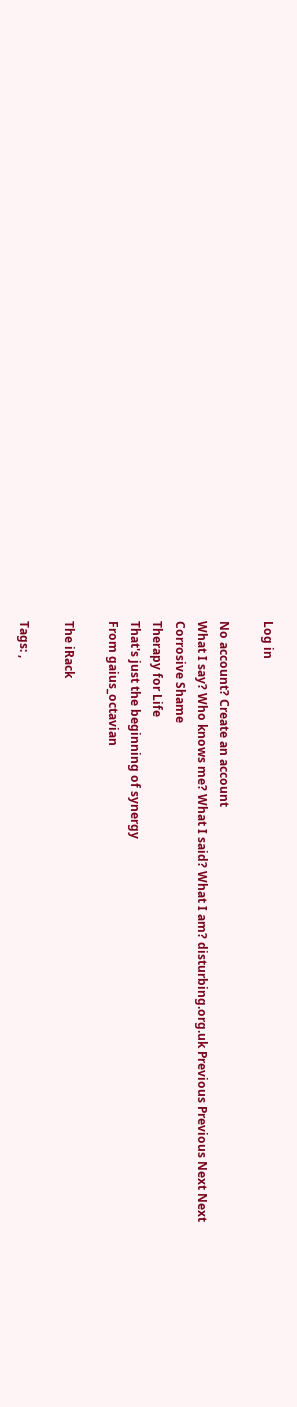Log in

No account? Create an account
What I say? Who knows me? What I said? What I am? disturbing.org.uk Previous Previous Next Next
Corrosive Shame
Therapy for Life
That's just the beginning of synergy
From gaius_octavian

The iRack

Tags: ,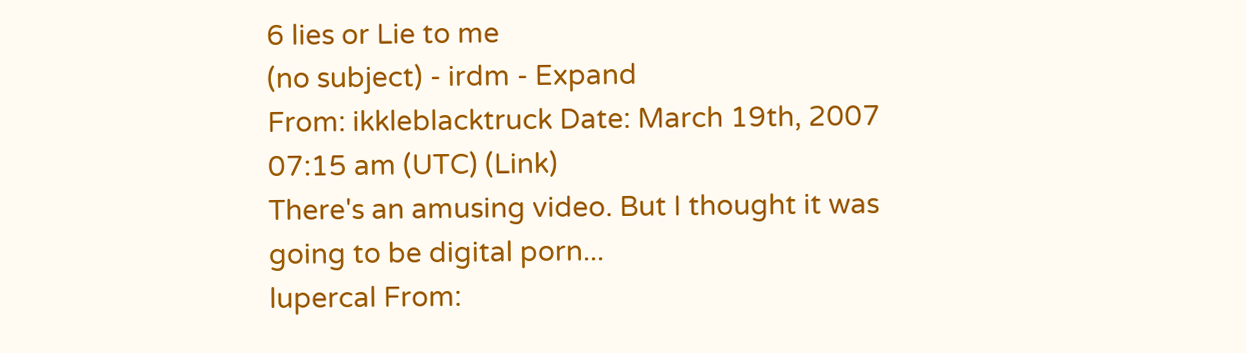6 lies or Lie to me
(no subject) - irdm - Expand
From: ikkleblacktruck Date: March 19th, 2007 07:15 am (UTC) (Link)
There's an amusing video. But I thought it was going to be digital porn...
lupercal From: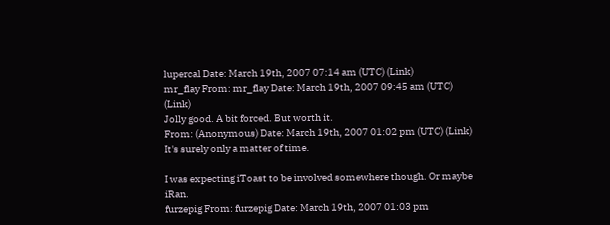lupercal Date: March 19th, 2007 07:14 am (UTC) (Link)
mr_flay From: mr_flay Date: March 19th, 2007 09:45 am (UTC) (Link)
Jolly good. A bit forced. But worth it.
From: (Anonymous) Date: March 19th, 2007 01:02 pm (UTC) (Link)
It's surely only a matter of time.

I was expecting iToast to be involved somewhere though. Or maybe iRan.
furzepig From: furzepig Date: March 19th, 2007 01:03 pm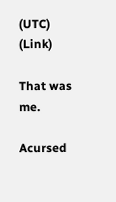(UTC) (Link)

That was me.

Acursed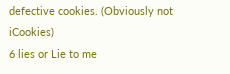defective cookies. (Obviously not iCookies)
6 lies or Lie to me